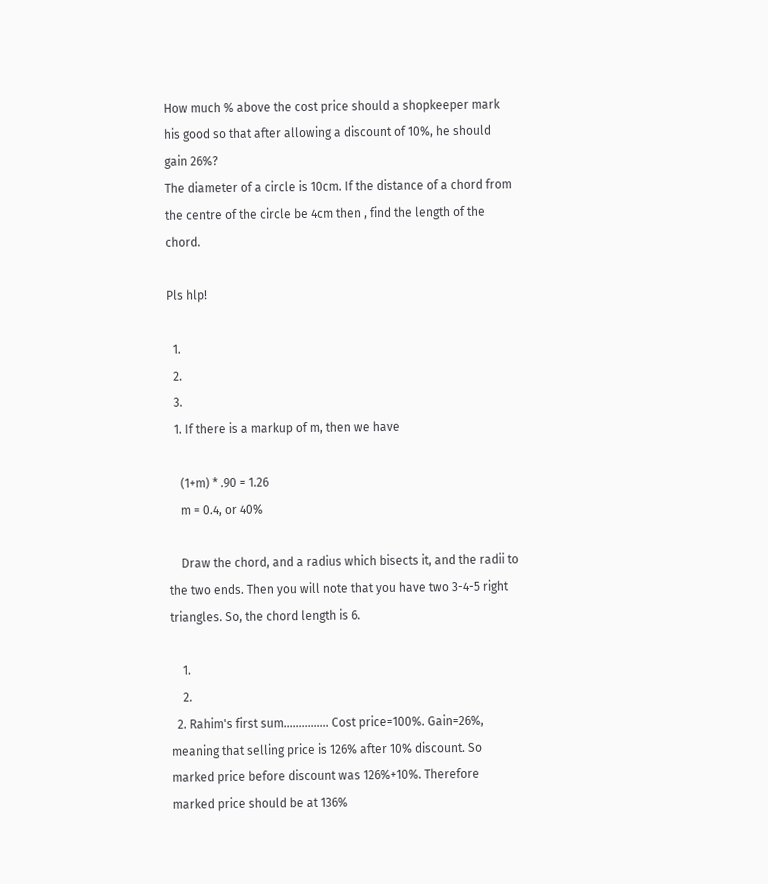How much % above the cost price should a shopkeeper mark his good so that after allowing a discount of 10%, he should gain 26%?
The diameter of a circle is 10cm. If the distance of a chord from the centre of the circle be 4cm then , find the length of the chord.

Pls hlp!

  1.
  2.
  3.
  1. If there is a markup of m, then we have

    (1+m) * .90 = 1.26
    m = 0.4, or 40%

    Draw the chord, and a radius which bisects it, and the radii to the two ends. Then you will note that you have two 3-4-5 right triangles. So, the chord length is 6.

    1.
    2.
  2. Rahim's first sum............... Cost price=100%. Gain=26%, meaning that selling price is 126% after 10% discount. So marked price before discount was 126%+10%. Therefore marked price should be at 136%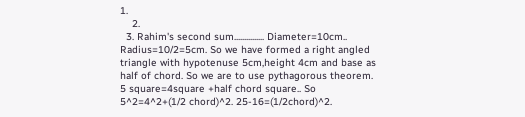1.
    2.
  3. Rahim's second sum............... Diameter=10cm.. Radius=10/2=5cm. So we have formed a right angled triangle with hypotenuse 5cm,height 4cm and base as half of chord. So we are to use pythagorous theorem. 5 square=4square +half chord square.. So 5^2=4^2+(1/2 chord)^2. 25-16=(1/2chord)^2.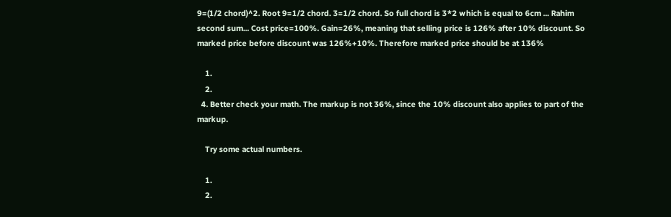9=(1/2 chord)^2. Root 9=1/2 chord. 3=1/2 chord. So full chord is 3*2 which is equal to 6cm ... Rahim second sum... Cost price=100%. Gain=26%, meaning that selling price is 126% after 10% discount. So marked price before discount was 126%+10%. Therefore marked price should be at 136%

    1.
    2.
  4. Better check your math. The markup is not 36%, since the 10% discount also applies to part of the markup.

    Try some actual numbers.

    1.
    2.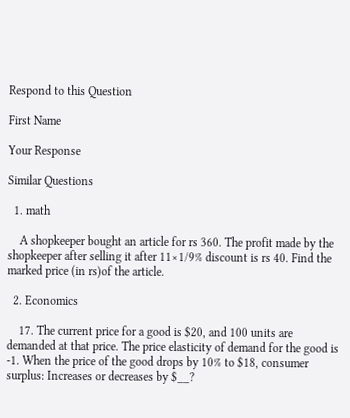Respond to this Question

First Name

Your Response

Similar Questions

  1. math

    A shopkeeper bought an article for rs 360. The profit made by the shopkeeper after selling it after 11×1/9% discount is rs 40. Find the marked price (in rs)of the article.

  2. Economics

    17. The current price for a good is $20, and 100 units are demanded at that price. The price elasticity of demand for the good is -1. When the price of the good drops by 10% to $18, consumer surplus: Increases or decreases by $__?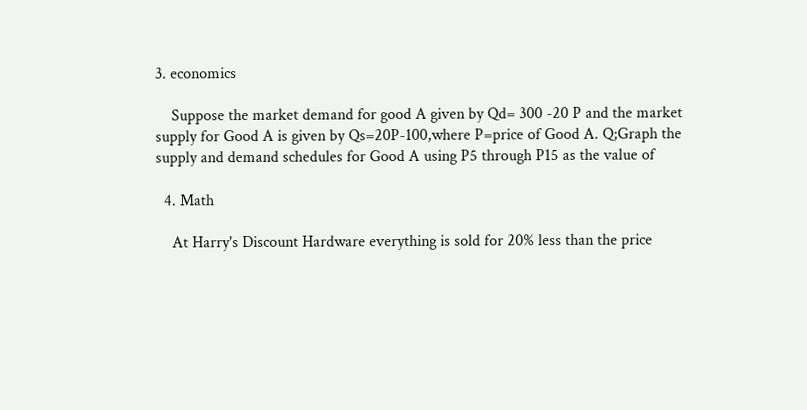3. economics

    Suppose the market demand for good A given by Qd= 300 -20 P and the market supply for Good A is given by Qs=20P-100,where P=price of Good A. Q;Graph the supply and demand schedules for Good A using P5 through P15 as the value of

  4. Math

    At Harry's Discount Hardware everything is sold for 20% less than the price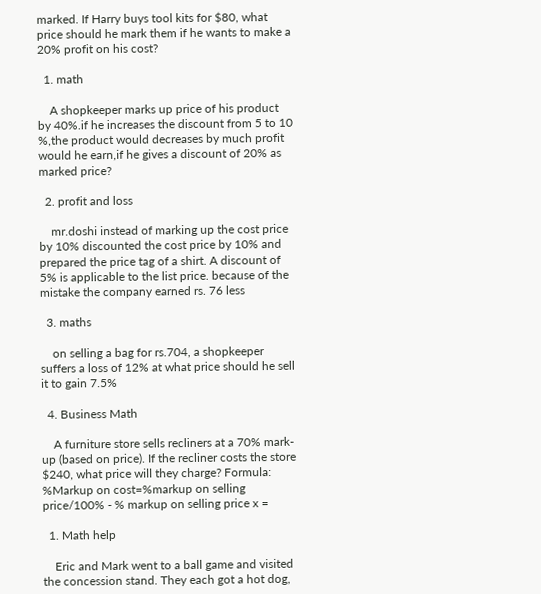marked. If Harry buys tool kits for $80, what price should he mark them if he wants to make a 20% profit on his cost?

  1. math

    A shopkeeper marks up price of his product by 40%.if he increases the discount from 5 to 10 %,the product would decreases by much profit would he earn,if he gives a discount of 20% as marked price?

  2. profit and loss

    mr.doshi instead of marking up the cost price by 10% discounted the cost price by 10% and prepared the price tag of a shirt. A discount of 5% is applicable to the list price. because of the mistake the company earned rs. 76 less

  3. maths

    on selling a bag for rs.704, a shopkeeper suffers a loss of 12% at what price should he sell it to gain 7.5%

  4. Business Math

    A furniture store sells recliners at a 70% mark-up (based on price). If the recliner costs the store $240, what price will they charge? Formula: %Markup on cost=%markup on selling price/100% - % markup on selling price x =

  1. Math help

    Eric and Mark went to a ball game and visited the concession stand. They each got a hot dog,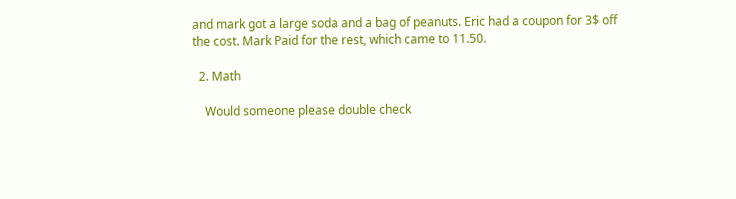and mark got a large soda and a bag of peanuts. Eric had a coupon for 3$ off the cost. Mark Paid for the rest, which came to 11.50.

  2. Math

    Would someone please double check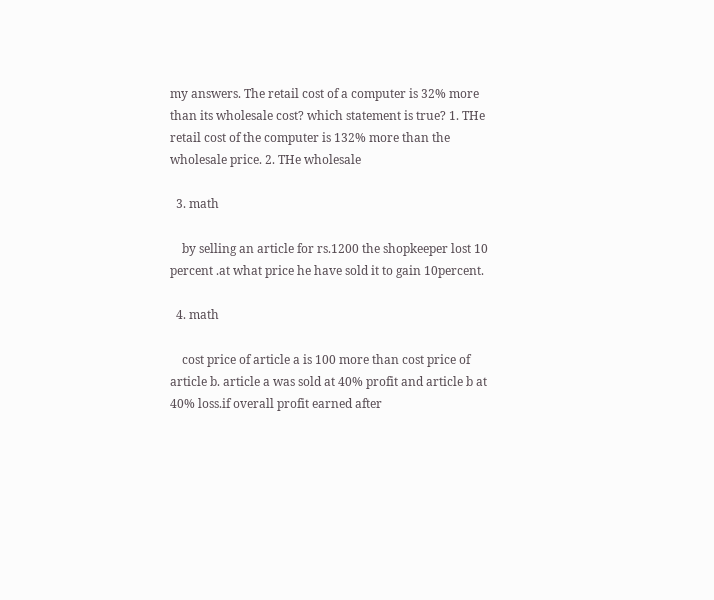my answers. The retail cost of a computer is 32% more than its wholesale cost? which statement is true? 1. THe retail cost of the computer is 132% more than the wholesale price. 2. THe wholesale

  3. math

    by selling an article for rs.1200 the shopkeeper lost 10 percent .at what price he have sold it to gain 10percent.

  4. math

    cost price of article a is 100 more than cost price of article b. article a was sold at 40% profit and article b at 40% loss.if overall profit earned after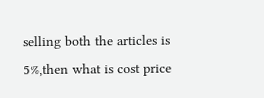selling both the articles is 5%,then what is cost price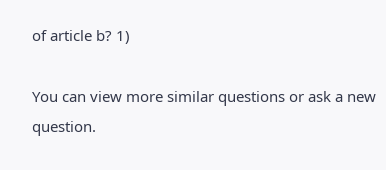of article b? 1)

You can view more similar questions or ask a new question.